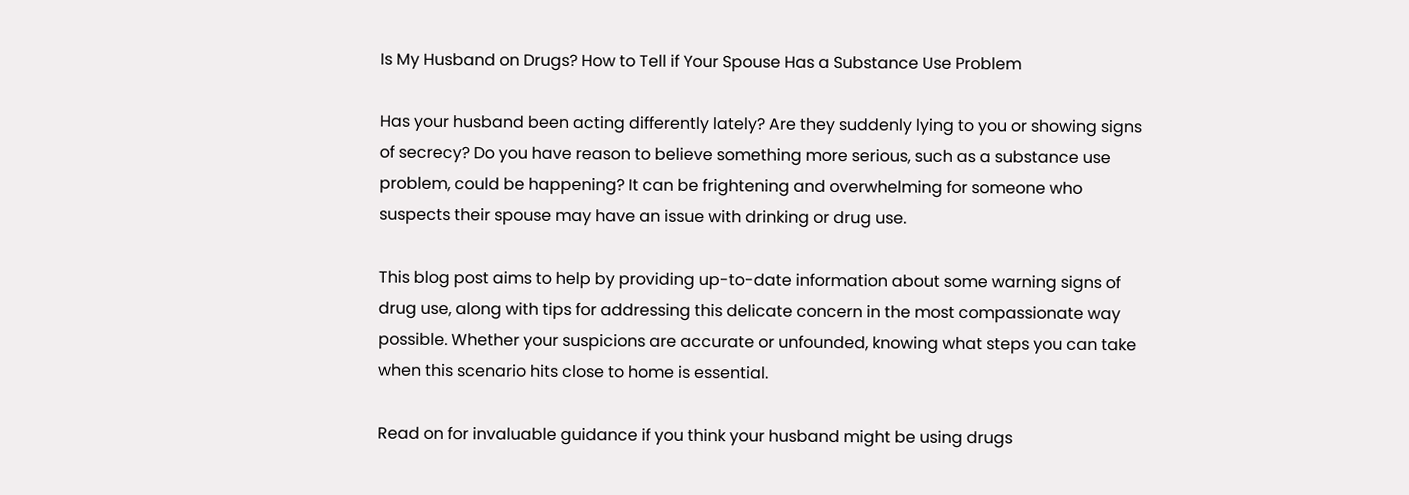Is My Husband on Drugs? How to Tell if Your Spouse Has a Substance Use Problem

Has your husband been acting differently lately? Are they suddenly lying to you or showing signs of secrecy? Do you have reason to believe something more serious, such as a substance use problem, could be happening? It can be frightening and overwhelming for someone who suspects their spouse may have an issue with drinking or drug use.

This blog post aims to help by providing up-to-date information about some warning signs of drug use, along with tips for addressing this delicate concern in the most compassionate way possible. Whether your suspicions are accurate or unfounded, knowing what steps you can take when this scenario hits close to home is essential.

Read on for invaluable guidance if you think your husband might be using drugs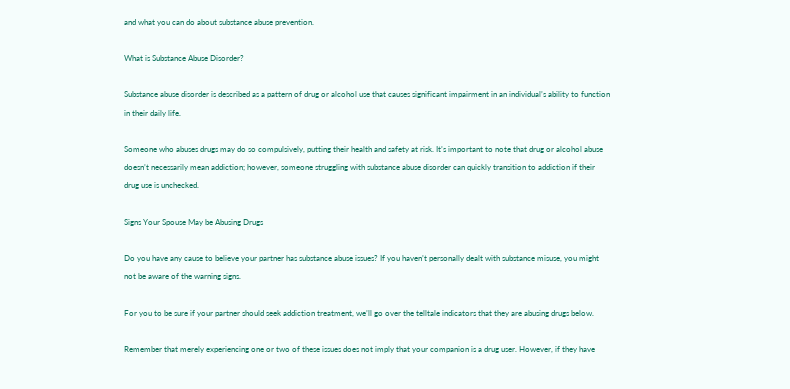and what you can do about substance abuse prevention.

What is Substance Abuse Disorder?

Substance abuse disorder is described as a pattern of drug or alcohol use that causes significant impairment in an individual’s ability to function in their daily life.

Someone who abuses drugs may do so compulsively, putting their health and safety at risk. It’s important to note that drug or alcohol abuse doesn’t necessarily mean addiction; however, someone struggling with substance abuse disorder can quickly transition to addiction if their drug use is unchecked.

Signs Your Spouse May be Abusing Drugs

Do you have any cause to believe your partner has substance abuse issues? If you haven’t personally dealt with substance misuse, you might not be aware of the warning signs.

For you to be sure if your partner should seek addiction treatment, we’ll go over the telltale indicators that they are abusing drugs below.

Remember that merely experiencing one or two of these issues does not imply that your companion is a drug user. However, if they have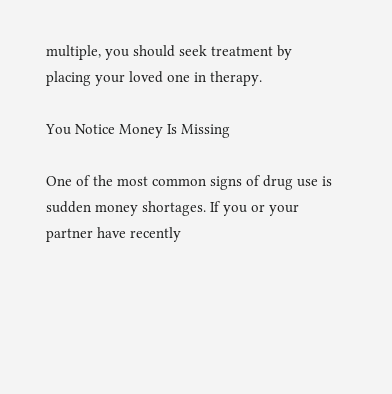multiple, you should seek treatment by placing your loved one in therapy.

You Notice Money Is Missing

One of the most common signs of drug use is sudden money shortages. If you or your partner have recently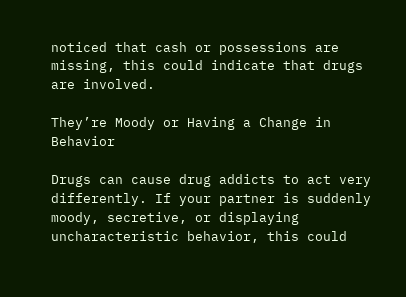noticed that cash or possessions are missing, this could indicate that drugs are involved.

They’re Moody or Having a Change in Behavior

Drugs can cause drug addicts to act very differently. If your partner is suddenly moody, secretive, or displaying uncharacteristic behavior, this could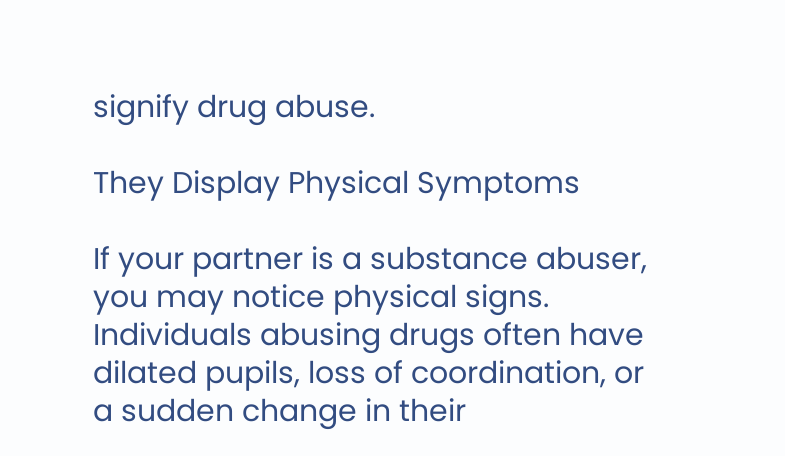signify drug abuse.

They Display Physical Symptoms

If your partner is a substance abuser, you may notice physical signs. Individuals abusing drugs often have dilated pupils, loss of coordination, or a sudden change in their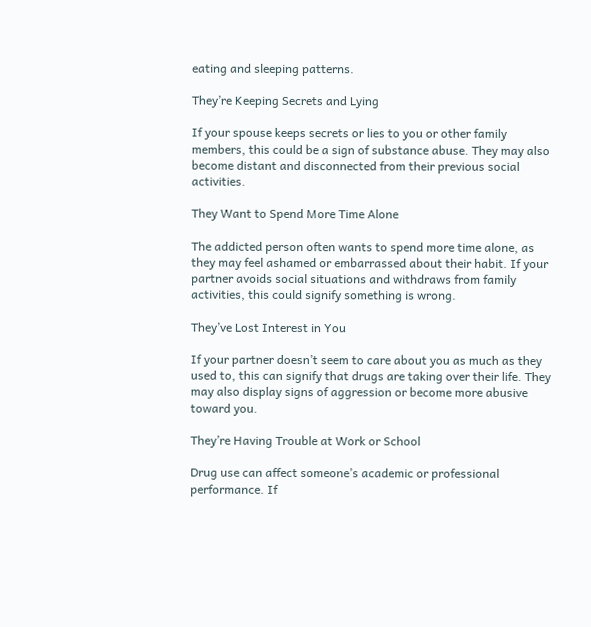eating and sleeping patterns.

They’re Keeping Secrets and Lying

If your spouse keeps secrets or lies to you or other family members, this could be a sign of substance abuse. They may also become distant and disconnected from their previous social activities.

They Want to Spend More Time Alone

The addicted person often wants to spend more time alone, as they may feel ashamed or embarrassed about their habit. If your partner avoids social situations and withdraws from family activities, this could signify something is wrong.

They’ve Lost Interest in You

If your partner doesn’t seem to care about you as much as they used to, this can signify that drugs are taking over their life. They may also display signs of aggression or become more abusive toward you.

They’re Having Trouble at Work or School

Drug use can affect someone’s academic or professional performance. If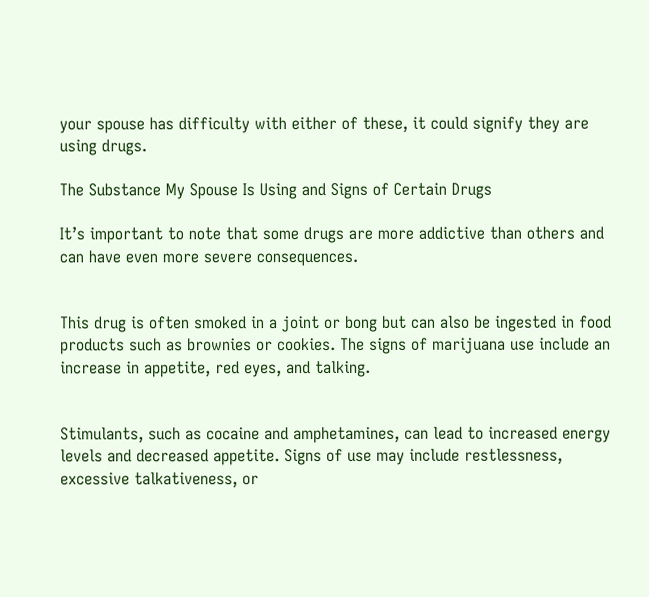your spouse has difficulty with either of these, it could signify they are using drugs.

The Substance My Spouse Is Using and Signs of Certain Drugs

It’s important to note that some drugs are more addictive than others and can have even more severe consequences.


This drug is often smoked in a joint or bong but can also be ingested in food products such as brownies or cookies. The signs of marijuana use include an increase in appetite, red eyes, and talking.


Stimulants, such as cocaine and amphetamines, can lead to increased energy levels and decreased appetite. Signs of use may include restlessness, excessive talkativeness, or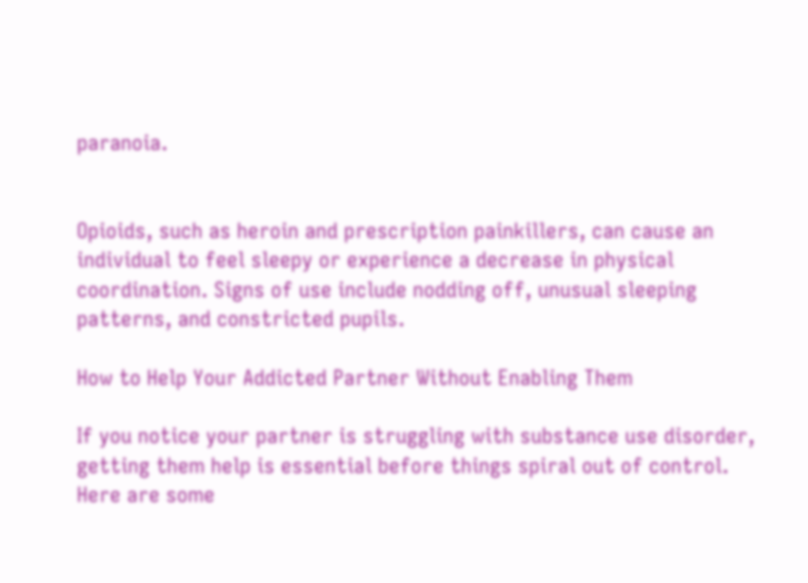paranoia.


Opioids, such as heroin and prescription painkillers, can cause an individual to feel sleepy or experience a decrease in physical coordination. Signs of use include nodding off, unusual sleeping patterns, and constricted pupils.

How to Help Your Addicted Partner Without Enabling Them

If you notice your partner is struggling with substance use disorder, getting them help is essential before things spiral out of control. Here are some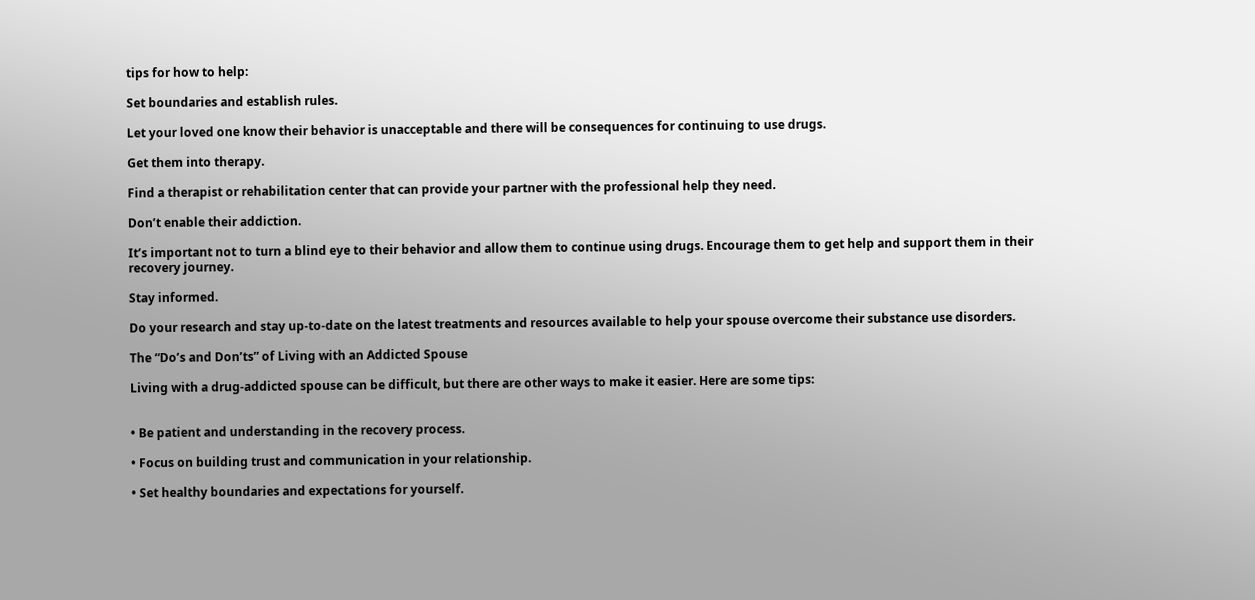tips for how to help:

Set boundaries and establish rules.

Let your loved one know their behavior is unacceptable and there will be consequences for continuing to use drugs.

Get them into therapy.

Find a therapist or rehabilitation center that can provide your partner with the professional help they need.

Don’t enable their addiction.

It’s important not to turn a blind eye to their behavior and allow them to continue using drugs. Encourage them to get help and support them in their recovery journey.

Stay informed.

Do your research and stay up-to-date on the latest treatments and resources available to help your spouse overcome their substance use disorders.

The “Do’s and Don’ts” of Living with an Addicted Spouse

Living with a drug-addicted spouse can be difficult, but there are other ways to make it easier. Here are some tips:


• Be patient and understanding in the recovery process.

• Focus on building trust and communication in your relationship.

• Set healthy boundaries and expectations for yourself.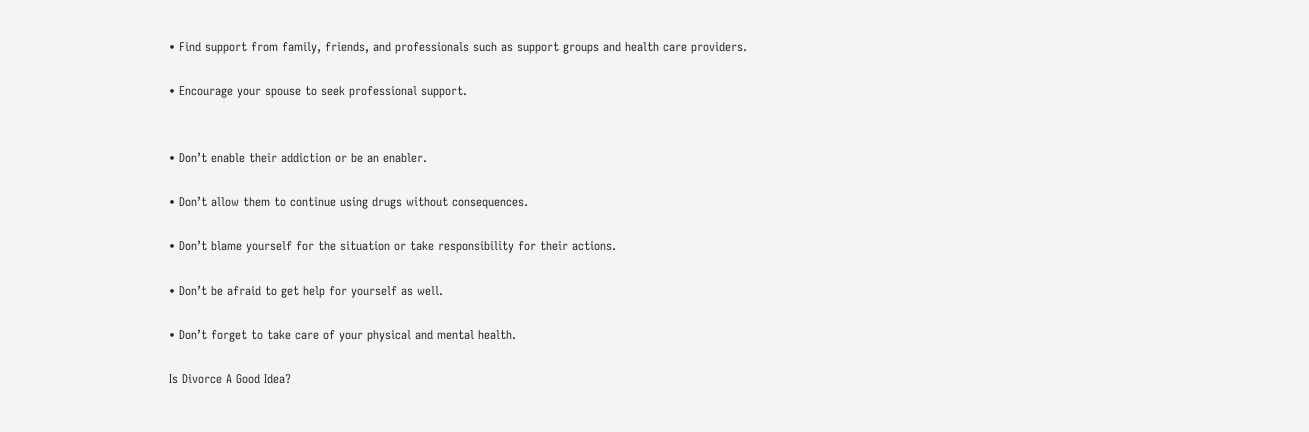• Find support from family, friends, and professionals such as support groups and health care providers.

• Encourage your spouse to seek professional support.


• Don’t enable their addiction or be an enabler.

• Don’t allow them to continue using drugs without consequences.

• Don’t blame yourself for the situation or take responsibility for their actions.

• Don’t be afraid to get help for yourself as well.

• Don’t forget to take care of your physical and mental health.

Is Divorce A Good Idea?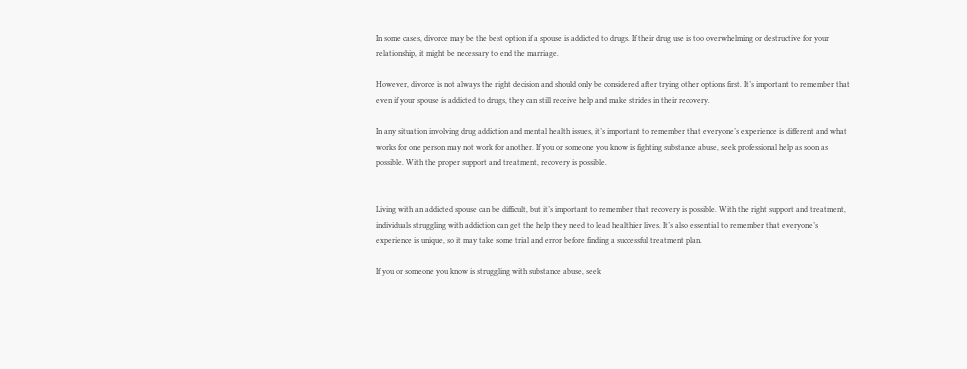In some cases, divorce may be the best option if a spouse is addicted to drugs. If their drug use is too overwhelming or destructive for your relationship, it might be necessary to end the marriage.

However, divorce is not always the right decision and should only be considered after trying other options first. It’s important to remember that even if your spouse is addicted to drugs, they can still receive help and make strides in their recovery.

In any situation involving drug addiction and mental health issues, it’s important to remember that everyone’s experience is different and what works for one person may not work for another. If you or someone you know is fighting substance abuse, seek professional help as soon as possible. With the proper support and treatment, recovery is possible.


Living with an addicted spouse can be difficult, but it’s important to remember that recovery is possible. With the right support and treatment, individuals struggling with addiction can get the help they need to lead healthier lives. It’s also essential to remember that everyone’s experience is unique, so it may take some trial and error before finding a successful treatment plan.

If you or someone you know is struggling with substance abuse, seek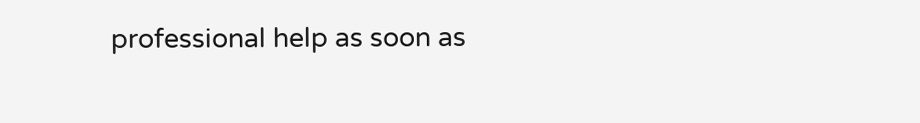professional help as soon as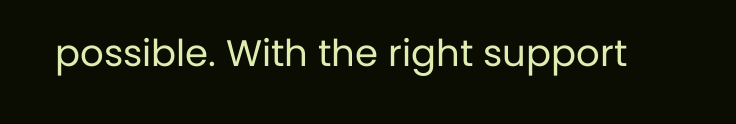possible. With the right support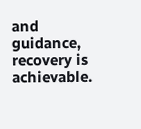and guidance, recovery is achievable.